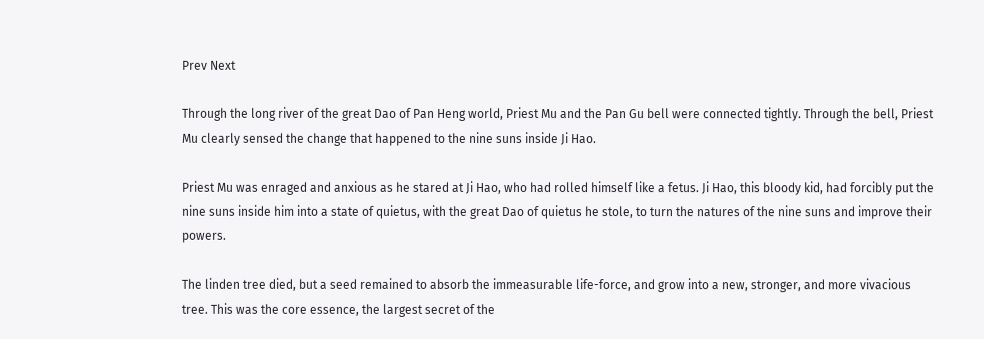Prev Next

Through the long river of the great Dao of Pan Heng world, Priest Mu and the Pan Gu bell were connected tightly. Through the bell, Priest Mu clearly sensed the change that happened to the nine suns inside Ji Hao.

Priest Mu was enraged and anxious as he stared at Ji Hao, who had rolled himself like a fetus. Ji Hao, this bloody kid, had forcibly put the nine suns inside him into a state of quietus, with the great Dao of quietus he stole, to turn the natures of the nine suns and improve their powers.

The linden tree died, but a seed remained to absorb the immeasurable life-force, and grow into a new, stronger, and more vivacious tree. This was the core essence, the largest secret of the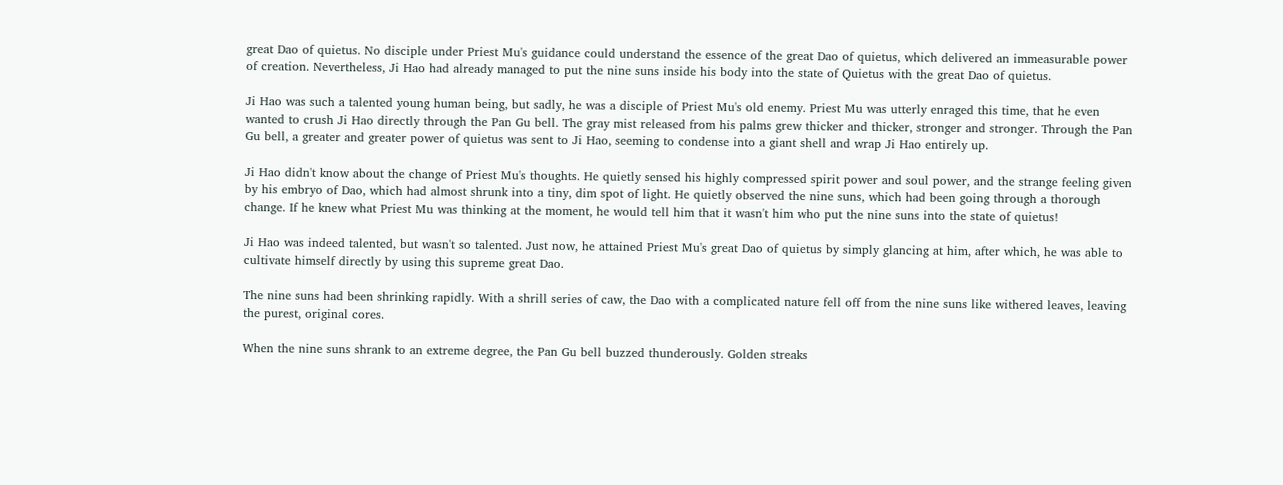great Dao of quietus. No disciple under Priest Mu's guidance could understand the essence of the great Dao of quietus, which delivered an immeasurable power of creation. Nevertheless, Ji Hao had already managed to put the nine suns inside his body into the state of Quietus with the great Dao of quietus.

Ji Hao was such a talented young human being, but sadly, he was a disciple of Priest Mu's old enemy. Priest Mu was utterly enraged this time, that he even wanted to crush Ji Hao directly through the Pan Gu bell. The gray mist released from his palms grew thicker and thicker, stronger and stronger. Through the Pan Gu bell, a greater and greater power of quietus was sent to Ji Hao, seeming to condense into a giant shell and wrap Ji Hao entirely up.

Ji Hao didn't know about the change of Priest Mu's thoughts. He quietly sensed his highly compressed spirit power and soul power, and the strange feeling given by his embryo of Dao, which had almost shrunk into a tiny, dim spot of light. He quietly observed the nine suns, which had been going through a thorough change. If he knew what Priest Mu was thinking at the moment, he would tell him that it wasn't him who put the nine suns into the state of quietus!

Ji Hao was indeed talented, but wasn't so talented. Just now, he attained Priest Mu's great Dao of quietus by simply glancing at him, after which, he was able to cultivate himself directly by using this supreme great Dao.

The nine suns had been shrinking rapidly. With a shrill series of caw, the Dao with a complicated nature fell off from the nine suns like withered leaves, leaving the purest, original cores.

When the nine suns shrank to an extreme degree, the Pan Gu bell buzzed thunderously. Golden streaks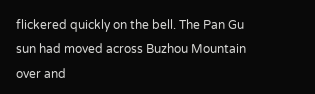flickered quickly on the bell. The Pan Gu sun had moved across Buzhou Mountain over and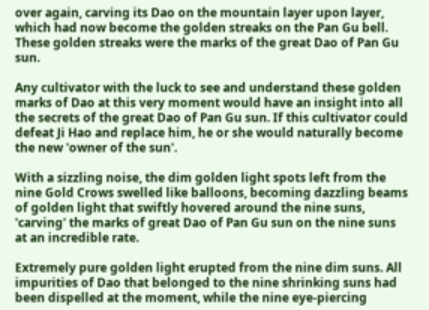over again, carving its Dao on the mountain layer upon layer, which had now become the golden streaks on the Pan Gu bell. These golden streaks were the marks of the great Dao of Pan Gu sun.

Any cultivator with the luck to see and understand these golden marks of Dao at this very moment would have an insight into all the secrets of the great Dao of Pan Gu sun. If this cultivator could defeat Ji Hao and replace him, he or she would naturally become the new 'owner of the sun'.

With a sizzling noise, the dim golden light spots left from the nine Gold Crows swelled like balloons, becoming dazzling beams of golden light that swiftly hovered around the nine suns, 'carving' the marks of great Dao of Pan Gu sun on the nine suns at an incredible rate.

Extremely pure golden light erupted from the nine dim suns. All impurities of Dao that belonged to the nine shrinking suns had been dispelled at the moment, while the nine eye-piercing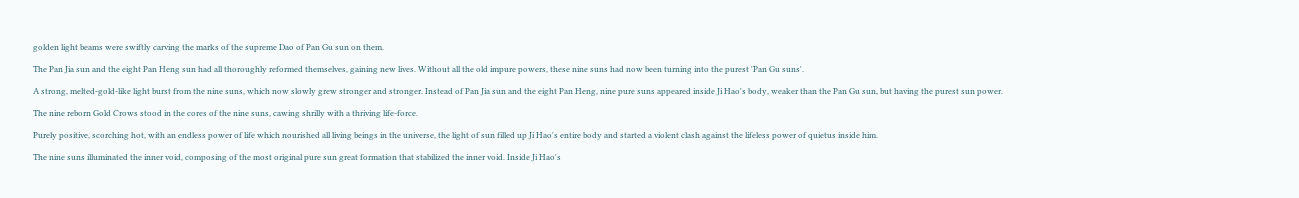golden light beams were swiftly carving the marks of the supreme Dao of Pan Gu sun on them.

The Pan Jia sun and the eight Pan Heng sun had all thoroughly reformed themselves, gaining new lives. Without all the old impure powers, these nine suns had now been turning into the purest 'Pan Gu suns'.

A strong, melted-gold-like light burst from the nine suns, which now slowly grew stronger and stronger. Instead of Pan Jia sun and the eight Pan Heng, nine pure suns appeared inside Ji Hao's body, weaker than the Pan Gu sun, but having the purest sun power.

The nine reborn Gold Crows stood in the cores of the nine suns, cawing shrilly with a thriving life-force.

Purely positive, scorching hot, with an endless power of life which nourished all living beings in the universe, the light of sun filled up Ji Hao's entire body and started a violent clash against the lifeless power of quietus inside him.

The nine suns illuminated the inner void, composing of the most original pure sun great formation that stabilized the inner void. Inside Ji Hao's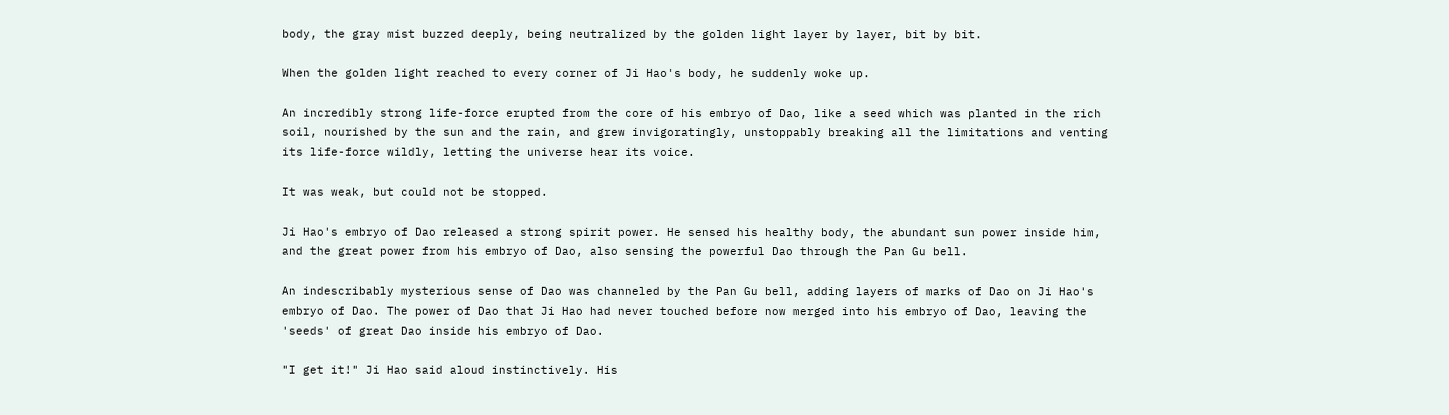body, the gray mist buzzed deeply, being neutralized by the golden light layer by layer, bit by bit.

When the golden light reached to every corner of Ji Hao's body, he suddenly woke up.

An incredibly strong life-force erupted from the core of his embryo of Dao, like a seed which was planted in the rich soil, nourished by the sun and the rain, and grew invigoratingly, unstoppably breaking all the limitations and venting its life-force wildly, letting the universe hear its voice.

It was weak, but could not be stopped.

Ji Hao's embryo of Dao released a strong spirit power. He sensed his healthy body, the abundant sun power inside him, and the great power from his embryo of Dao, also sensing the powerful Dao through the Pan Gu bell.

An indescribably mysterious sense of Dao was channeled by the Pan Gu bell, adding layers of marks of Dao on Ji Hao's embryo of Dao. The power of Dao that Ji Hao had never touched before now merged into his embryo of Dao, leaving the 'seeds' of great Dao inside his embryo of Dao.

"I get it!" Ji Hao said aloud instinctively. His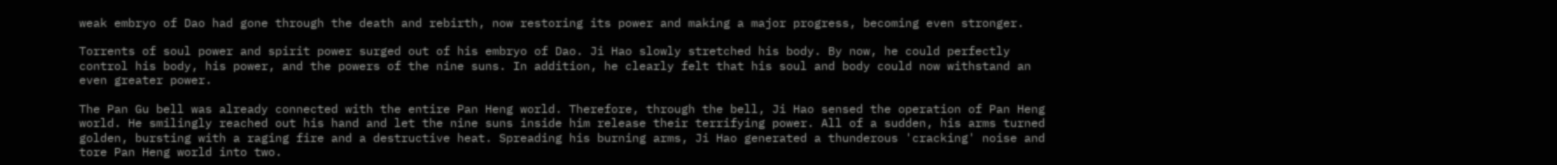weak embryo of Dao had gone through the death and rebirth, now restoring its power and making a major progress, becoming even stronger.

Torrents of soul power and spirit power surged out of his embryo of Dao. Ji Hao slowly stretched his body. By now, he could perfectly control his body, his power, and the powers of the nine suns. In addition, he clearly felt that his soul and body could now withstand an even greater power.

The Pan Gu bell was already connected with the entire Pan Heng world. Therefore, through the bell, Ji Hao sensed the operation of Pan Heng world. He smilingly reached out his hand and let the nine suns inside him release their terrifying power. All of a sudden, his arms turned golden, bursting with a raging fire and a destructive heat. Spreading his burning arms, Ji Hao generated a thunderous 'cracking' noise and tore Pan Heng world into two.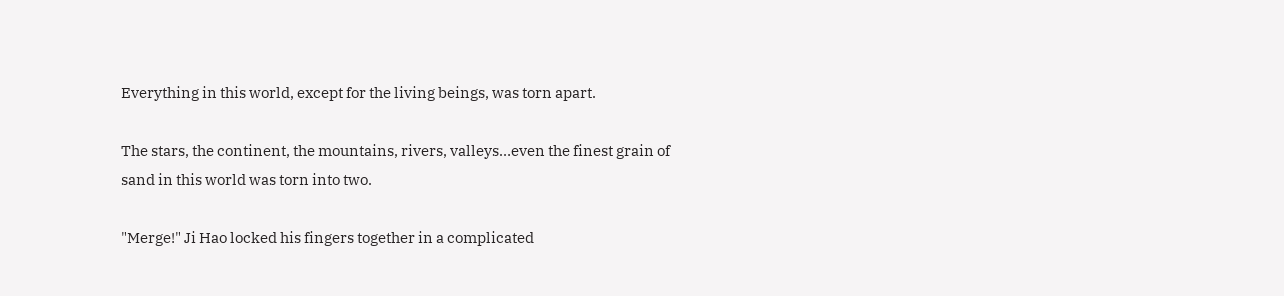Everything in this world, except for the living beings, was torn apart.

The stars, the continent, the mountains, rivers, valleys…even the finest grain of sand in this world was torn into two.

"Merge!" Ji Hao locked his fingers together in a complicated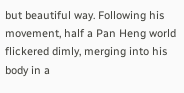but beautiful way. Following his movement, half a Pan Heng world flickered dimly, merging into his body in a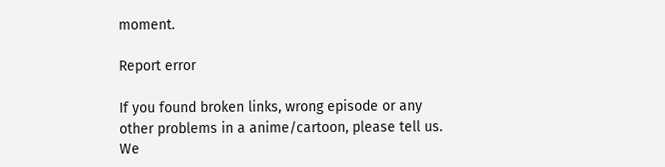moment.

Report error

If you found broken links, wrong episode or any other problems in a anime/cartoon, please tell us. We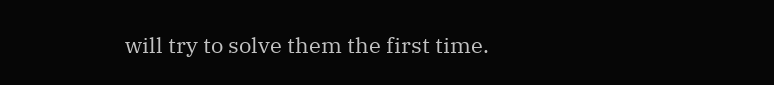will try to solve them the first time.